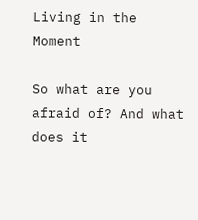Living in the Moment

So what are you afraid of? And what does it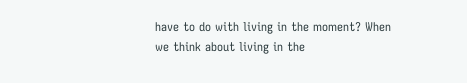have to do with living in the moment? When we think about living in the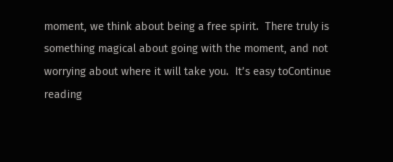moment, we think about being a free spirit.  There truly is something magical about going with the moment, and not worrying about where it will take you.  It’s easy toContinue reading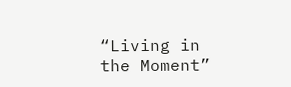“Living in the Moment”